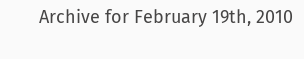Archive for February 19th, 2010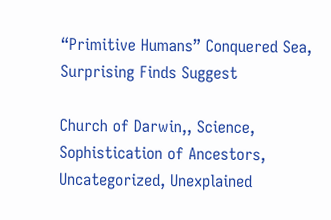“Primitive Humans” Conquered Sea, Surprising Finds Suggest

Church of Darwin,, Science, Sophistication of Ancestors, Uncategorized, Unexplained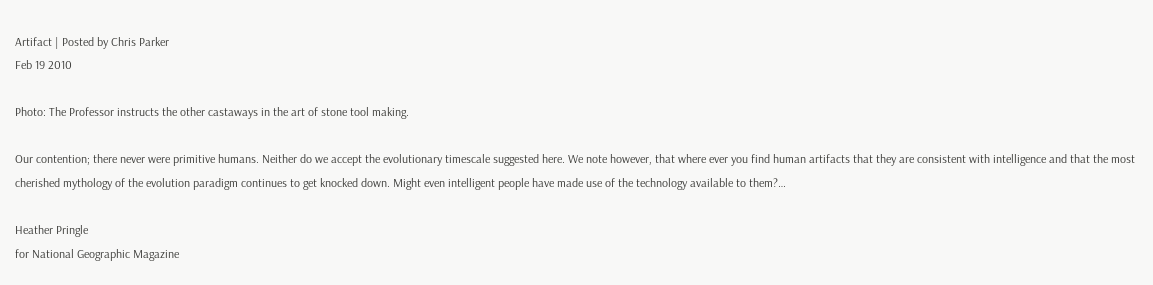Artifact | Posted by Chris Parker
Feb 19 2010

Photo: The Professor instructs the other castaways in the art of stone tool making.

Our contention; there never were primitive humans. Neither do we accept the evolutionary timescale suggested here. We note however, that where ever you find human artifacts that they are consistent with intelligence and that the most cherished mythology of the evolution paradigm continues to get knocked down. Might even intelligent people have made use of the technology available to them?…

Heather Pringle
for National Geographic Magazine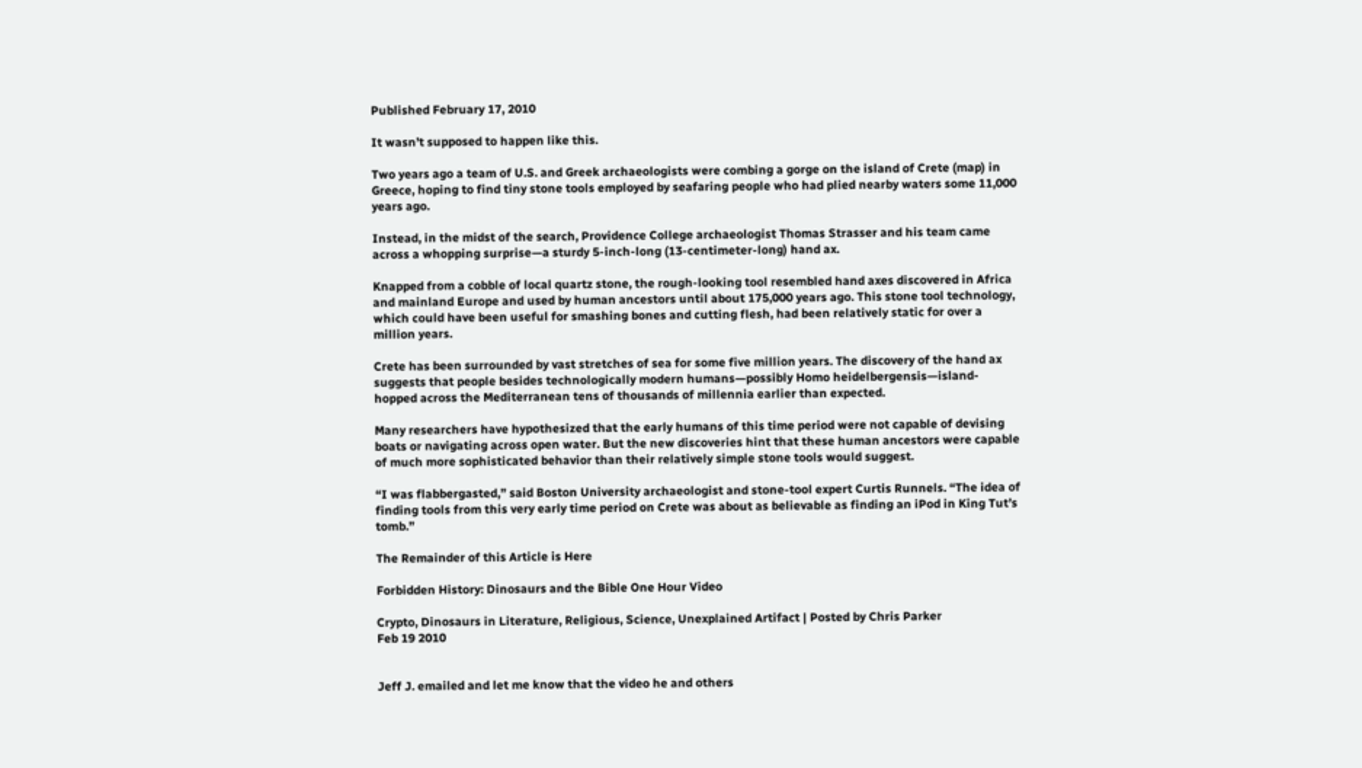Published February 17, 2010

It wasn’t supposed to happen like this.

Two years ago a team of U.S. and Greek archaeologists were combing a gorge on the island of Crete (map) in Greece, hoping to find tiny stone tools employed by seafaring people who had plied nearby waters some 11,000 years ago.

Instead, in the midst of the search, Providence College archaeologist Thomas Strasser and his team came across a whopping surprise—a sturdy 5-inch-long (13-centimeter-long) hand ax.

Knapped from a cobble of local quartz stone, the rough-looking tool resembled hand axes discovered in Africa and mainland Europe and used by human ancestors until about 175,000 years ago. This stone tool technology, which could have been useful for smashing bones and cutting flesh, had been relatively static for over a million years.

Crete has been surrounded by vast stretches of sea for some five million years. The discovery of the hand ax suggests that people besides technologically modern humans—possibly Homo heidelbergensis—island-hopped across the Mediterranean tens of thousands of millennia earlier than expected.

Many researchers have hypothesized that the early humans of this time period were not capable of devising boats or navigating across open water. But the new discoveries hint that these human ancestors were capable of much more sophisticated behavior than their relatively simple stone tools would suggest.

“I was flabbergasted,” said Boston University archaeologist and stone-tool expert Curtis Runnels. “The idea of finding tools from this very early time period on Crete was about as believable as finding an iPod in King Tut’s tomb.”

The Remainder of this Article is Here

Forbidden History: Dinosaurs and the Bible One Hour Video

Crypto, Dinosaurs in Literature, Religious, Science, Unexplained Artifact | Posted by Chris Parker
Feb 19 2010


Jeff J. emailed and let me know that the video he and others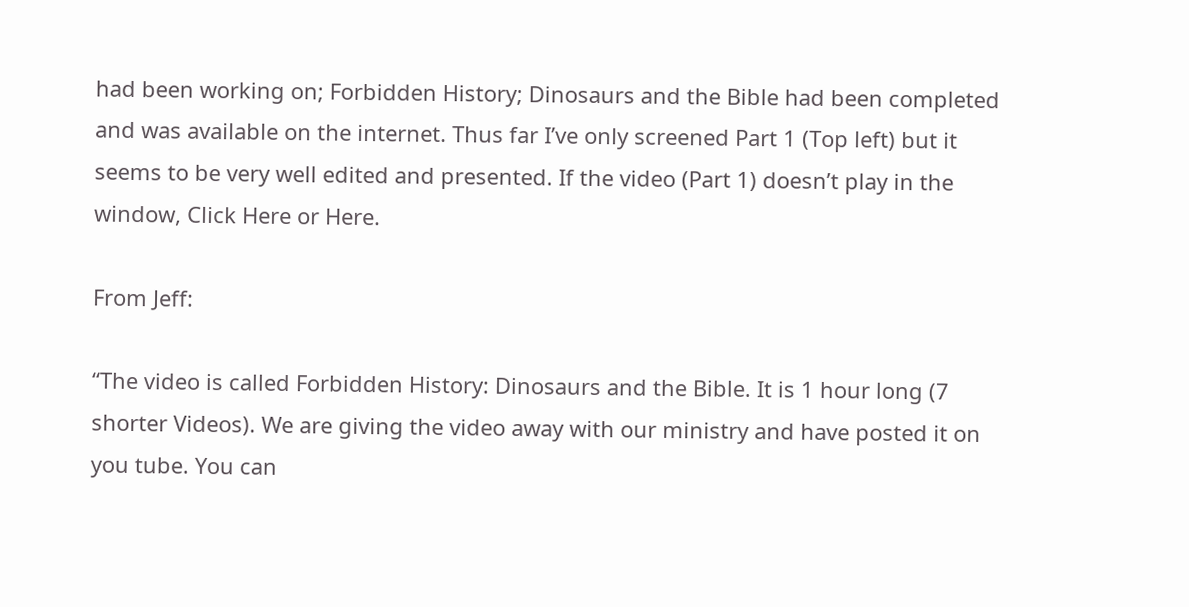had been working on; Forbidden History; Dinosaurs and the Bible had been completed and was available on the internet. Thus far I’ve only screened Part 1 (Top left) but it seems to be very well edited and presented. If the video (Part 1) doesn’t play in the window, Click Here or Here.

From Jeff:

“The video is called Forbidden History: Dinosaurs and the Bible. It is 1 hour long (7 shorter Videos). We are giving the video away with our ministry and have posted it on you tube. You can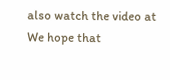also watch the video at We hope that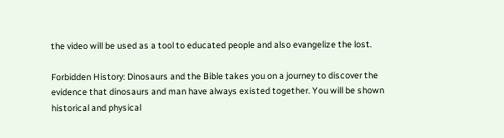the video will be used as a tool to educated people and also evangelize the lost.

Forbidden History: Dinosaurs and the Bible takes you on a journey to discover the evidence that dinosaurs and man have always existed together. You will be shown historical and physical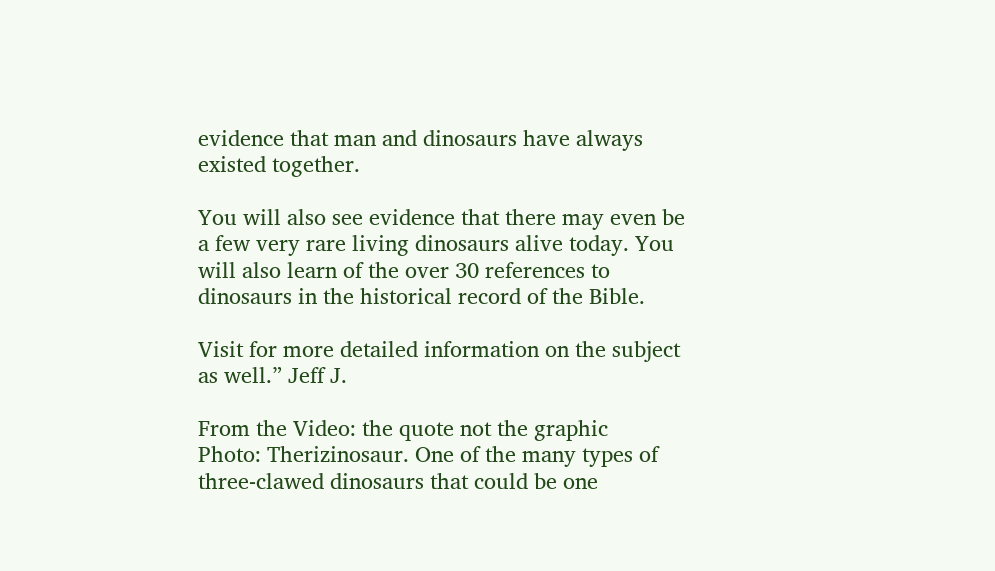evidence that man and dinosaurs have always existed together.

You will also see evidence that there may even be a few very rare living dinosaurs alive today. You will also learn of the over 30 references to dinosaurs in the historical record of the Bible.

Visit for more detailed information on the subject as well.” Jeff J.

From the Video: the quote not the graphic
Photo: Therizinosaur. One of the many types of three-clawed dinosaurs that could be one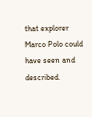that explorer Marco Polo could have seen and described.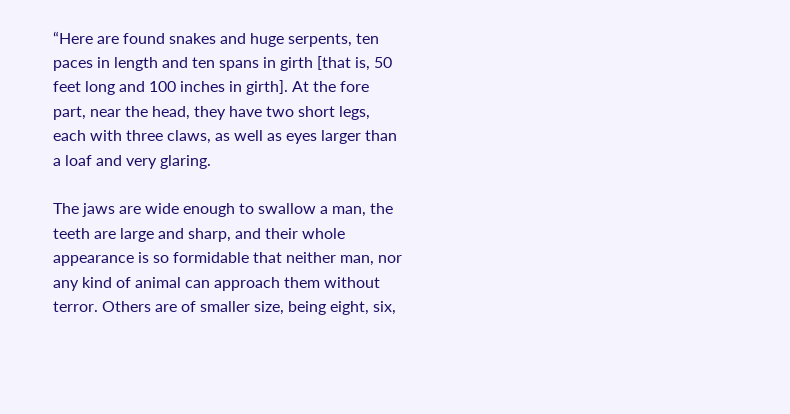“Here are found snakes and huge serpents, ten paces in length and ten spans in girth [that is, 50 feet long and 100 inches in girth]. At the fore part, near the head, they have two short legs, each with three claws, as well as eyes larger than a loaf and very glaring.

The jaws are wide enough to swallow a man, the teeth are large and sharp, and their whole appearance is so formidable that neither man, nor any kind of animal can approach them without terror. Others are of smaller size, being eight, six,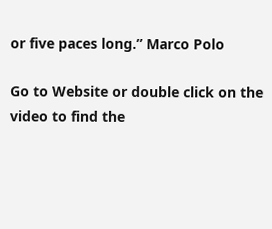or five paces long.” Marco Polo

Go to Website or double click on the video to find the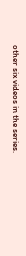other six videos in the series.